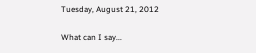Tuesday, August 21, 2012

What can I say...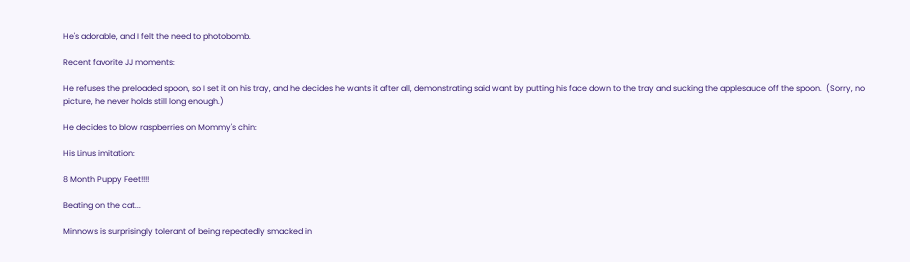He's adorable, and I felt the need to photobomb.

Recent favorite JJ moments:

He refuses the preloaded spoon, so I set it on his tray, and he decides he wants it after all, demonstrating said want by putting his face down to the tray and sucking the applesauce off the spoon.  (Sorry, no picture, he never holds still long enough.)

He decides to blow raspberries on Mommy's chin:

His Linus imitation:

8 Month Puppy Feet!!!!

Beating on the cat...

Minnows is surprisingly tolerant of being repeatedly smacked in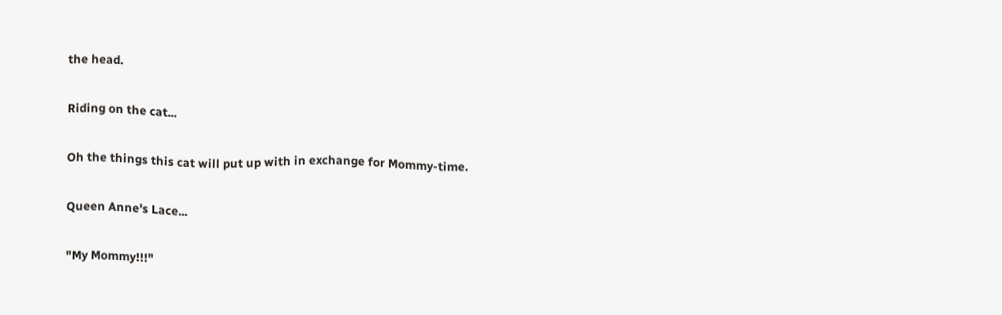the head.

Riding on the cat...

Oh the things this cat will put up with in exchange for Mommy-time.

Queen Anne's Lace...

"My Mommy!!!"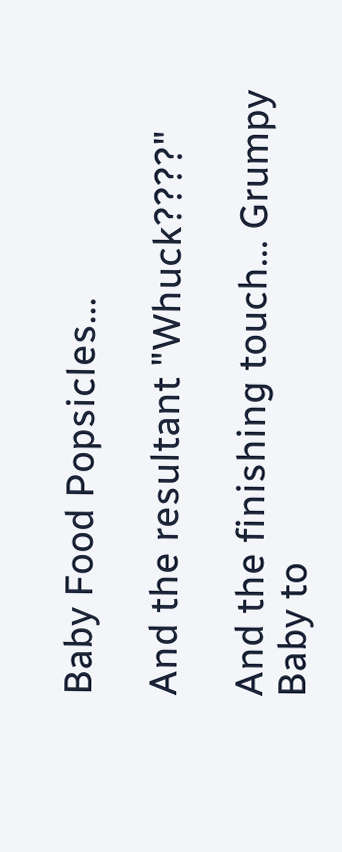Baby Food Popsicles...

And the resultant "Whuck????"

And the finishing touch... Grumpy Baby to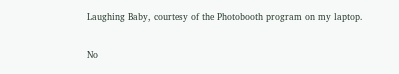Laughing Baby, courtesy of the Photobooth program on my laptop.

No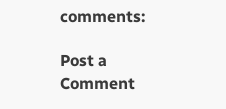comments:

Post a Comment